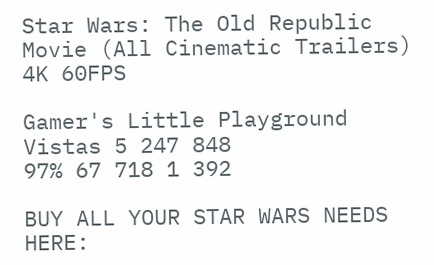Star Wars: The Old Republic Movie (All Cinematic Trailers) 4K 60FPS

Gamer's Little Playground
Vistas 5 247 848
97% 67 718 1 392

BUY ALL YOUR STAR WARS NEEDS HERE: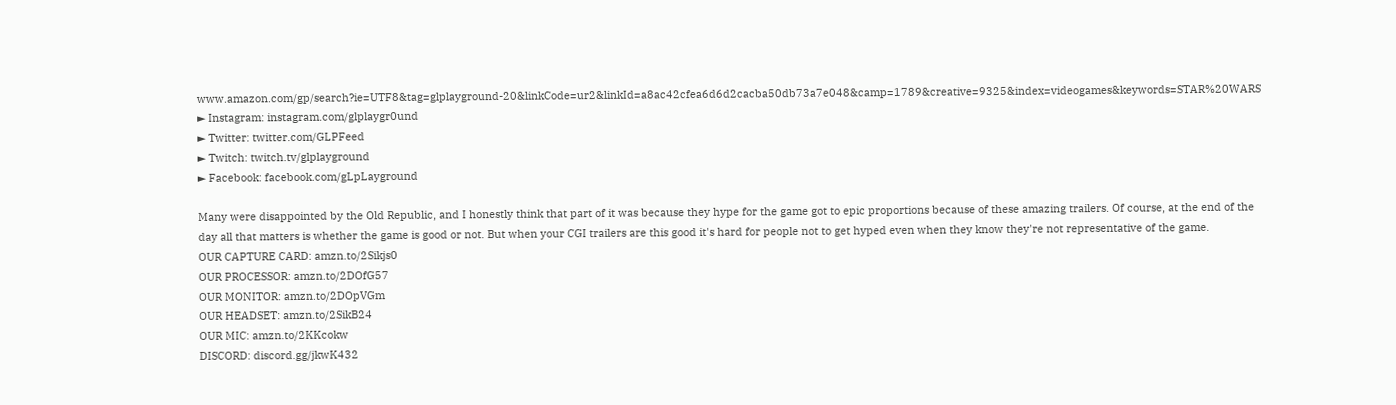www.amazon.com/gp/search?ie=UTF8&tag=glplayground-20&linkCode=ur2&linkId=a8ac42cfea6d6d2cacba50db73a7e048&camp=1789&creative=9325&index=videogames&keywords=STAR%20WARS
► Instagram: instagram.com/glplaygr0und
► Twitter: twitter.com/GLPFeed
► Twitch: twitch.tv/glplayground
► Facebook: facebook.com/gLpLayground

Many were disappointed by the Old Republic, and I honestly think that part of it was because they hype for the game got to epic proportions because of these amazing trailers. Of course, at the end of the day all that matters is whether the game is good or not. But when your CGI trailers are this good it's hard for people not to get hyped even when they know they're not representative of the game.
OUR CAPTURE CARD: amzn.to/2Sikjs0
OUR PROCESSOR: amzn.to/2DOfG57
OUR MONITOR: amzn.to/2DOpVGm
OUR HEADSET: amzn.to/2SikB24
OUR MIC: amzn.to/2KKcokw
DISCORD: discord.gg/jkwK432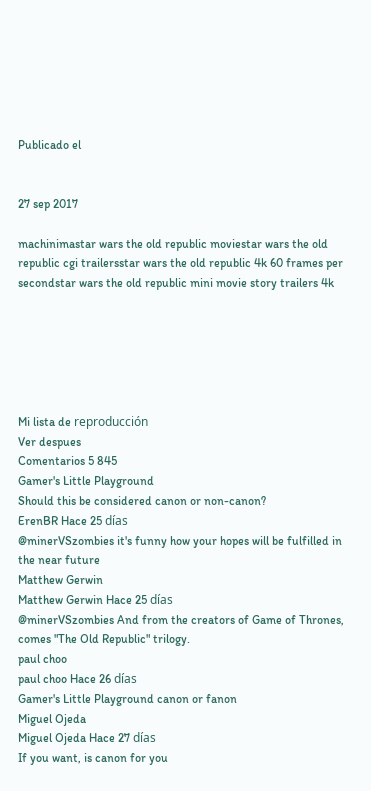Publicado el


27 sep 2017

machinimastar wars the old republic moviestar wars the old republic cgi trailersstar wars the old republic 4k 60 frames per secondstar wars the old republic mini movie story trailers 4k






Mi lista de reproducción
Ver despues
Comentarios 5 845
Gamer's Little Playground
Should this be considered canon or non-canon?
ErenBR Hace 25 días
@minerVSzombies it's funny how your hopes will be fulfilled in the near future
Matthew Gerwin
Matthew Gerwin Hace 25 días
@minerVSzombies And from the creators of Game of Thrones, comes "The Old Republic" trilogy.
paul choo
paul choo Hace 26 días
Gamer's Little Playground canon or fanon
Miguel Ojeda
Miguel Ojeda Hace 27 días
If you want, is canon for you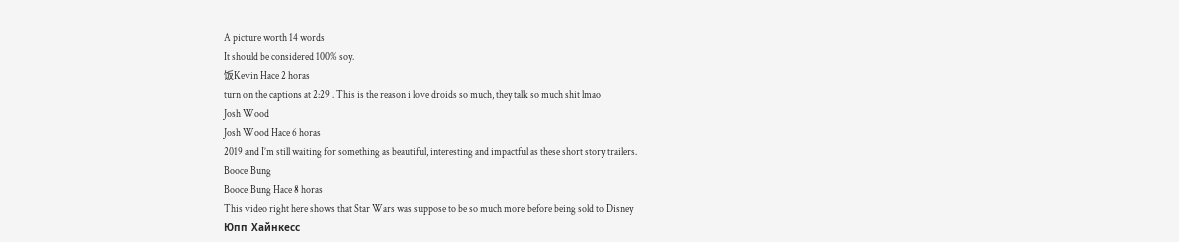A picture worth 14 words
It should be considered 100% soy.
饭Kevin Hace 2 horas
turn on the captions at 2:29 . This is the reason i love droids so much, they talk so much shit lmao
Josh Wood
Josh Wood Hace 6 horas
2019 and I’m still waiting for something as beautiful, interesting and impactful as these short story trailers.
Booce Bung
Booce Bung Hace 8 horas
This video right here shows that Star Wars was suppose to be so much more before being sold to Disney
Юпп Хайнкесс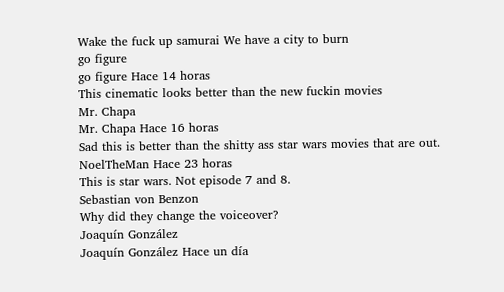Wake the fuck up samurai We have a city to burn
go figure
go figure Hace 14 horas
This cinematic looks better than the new fuckin movies
Mr. Chapa
Mr. Chapa Hace 16 horas
Sad this is better than the shitty ass star wars movies that are out.
NoelTheMan Hace 23 horas
This is star wars. Not episode 7 and 8.
Sebastian von Benzon
Why did they change the voiceover?
Joaquín González
Joaquín González Hace un día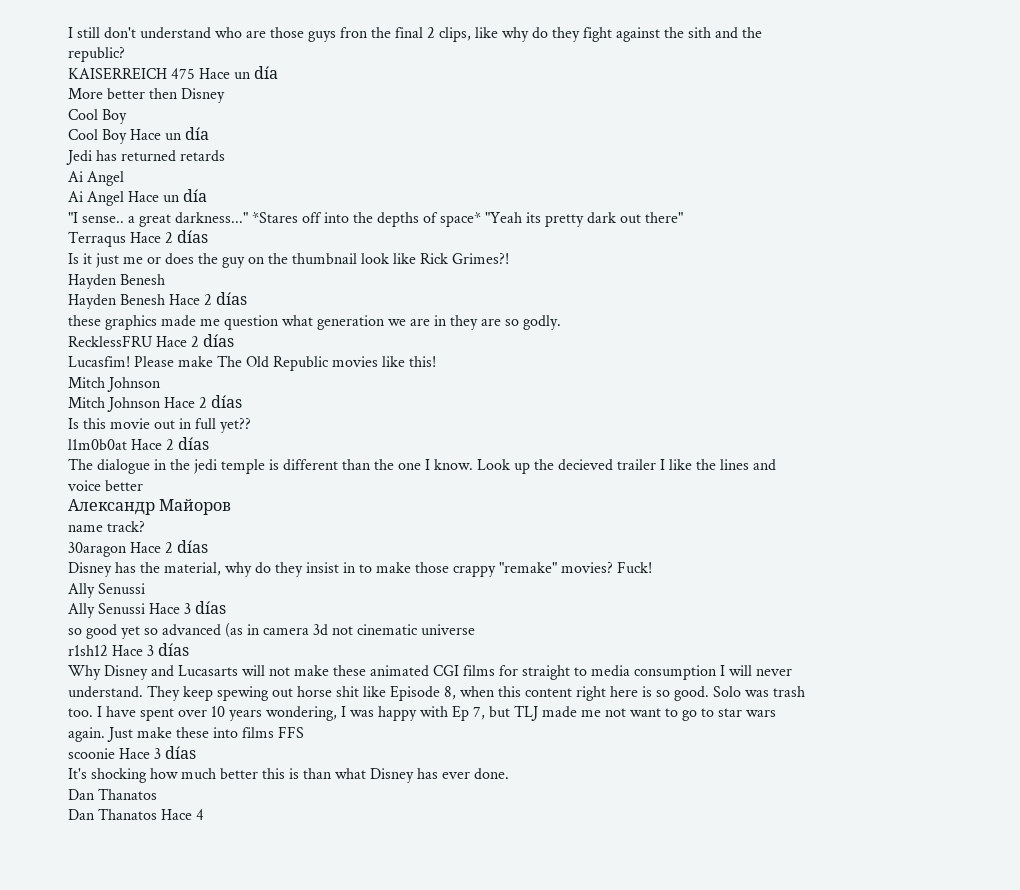I still don't understand who are those guys fron the final 2 clips, like why do they fight against the sith and the republic?
KAISERREICH 475 Hace un día
More better then Disney
Cool Boy
Cool Boy Hace un día
Jedi has returned retards
Ai Angel
Ai Angel Hace un día
"I sense.. a great darkness..." *Stares off into the depths of space* "Yeah its pretty dark out there"
Terraqus Hace 2 días
Is it just me or does the guy on the thumbnail look like Rick Grimes?!
Hayden Benesh
Hayden Benesh Hace 2 días
these graphics made me question what generation we are in they are so godly.
RecklessFRU Hace 2 días
Lucasfim! Please make The Old Republic movies like this!
Mitch Johnson
Mitch Johnson Hace 2 días
Is this movie out in full yet??
l1m0b0at Hace 2 días
The dialogue in the jedi temple is different than the one I know. Look up the decieved trailer I like the lines and voice better
Александр Майоров
name track?
30aragon Hace 2 días
Disney has the material, why do they insist in to make those crappy "remake" movies? Fuck!
Ally Senussi
Ally Senussi Hace 3 días
so good yet so advanced (as in camera 3d not cinematic universe
r1sh12 Hace 3 días
Why Disney and Lucasarts will not make these animated CGI films for straight to media consumption I will never understand. They keep spewing out horse shit like Episode 8, when this content right here is so good. Solo was trash too. I have spent over 10 years wondering, I was happy with Ep 7, but TLJ made me not want to go to star wars again. Just make these into films FFS
scoonie Hace 3 días
It's shocking how much better this is than what Disney has ever done.
Dan Thanatos
Dan Thanatos Hace 4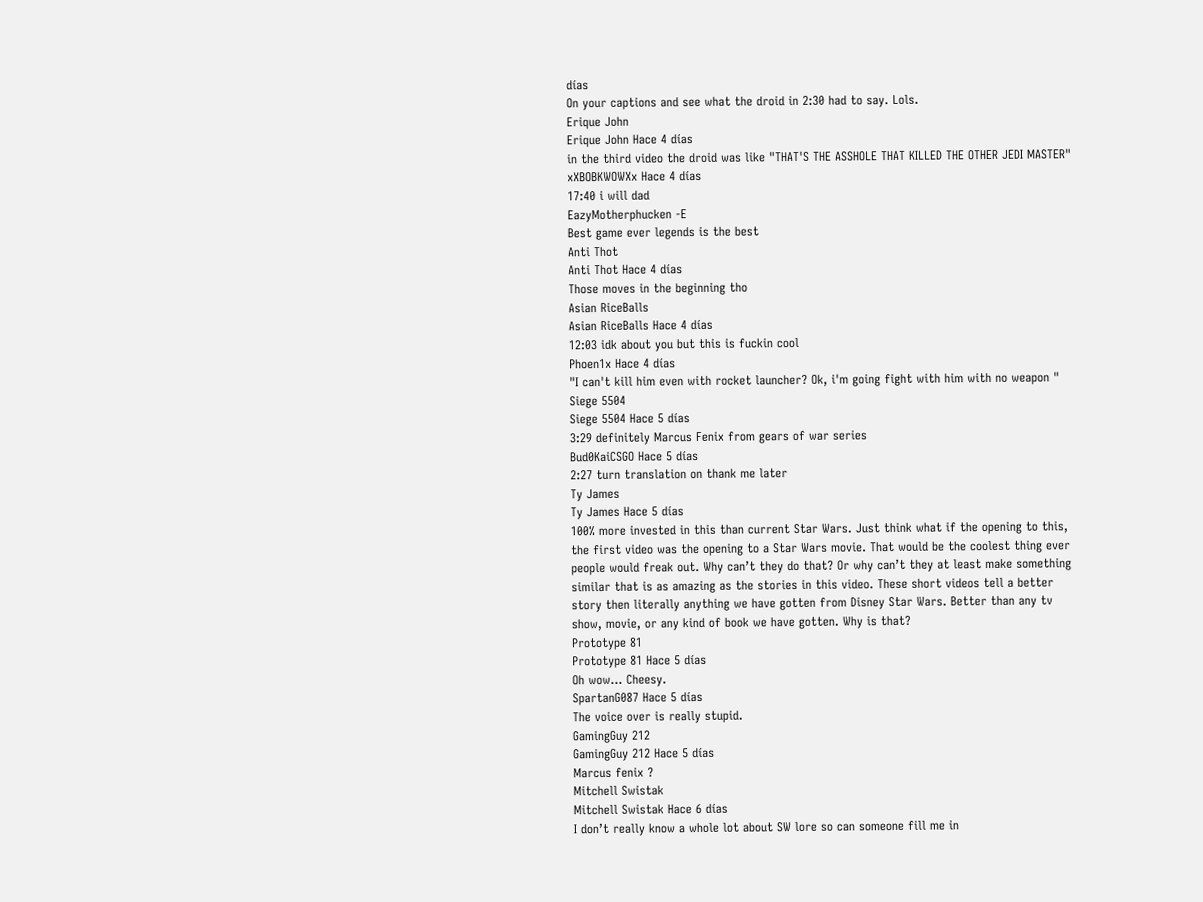días
On your captions and see what the droid in 2:30 had to say. Lols.
Erique John
Erique John Hace 4 días
in the third video the droid was like "THAT'S THE ASSHOLE THAT KILLED THE OTHER JEDI MASTER"
xXBOBKWOWXx Hace 4 días
17:40 i will dad
EazyMotherphucken -E
Best game ever legends is the best
Anti Thot
Anti Thot Hace 4 días
Those moves in the beginning tho
Asian RiceBalls
Asian RiceBalls Hace 4 días
12:03 idk about you but this is fuckin cool
Phoen1x Hace 4 días
"I can't kill him even with rocket launcher? Ok, i'm going fight with him with no weapon "
Siege 5504
Siege 5504 Hace 5 días
3:29 definitely Marcus Fenix from gears of war series
Bud0KaiCSGO Hace 5 días
2:27 turn translation on thank me later
Ty James
Ty James Hace 5 días
100% more invested in this than current Star Wars. Just think what if the opening to this, the first video was the opening to a Star Wars movie. That would be the coolest thing ever people would freak out. Why can’t they do that? Or why can’t they at least make something similar that is as amazing as the stories in this video. These short videos tell a better story then literally anything we have gotten from Disney Star Wars. Better than any tv show, movie, or any kind of book we have gotten. Why is that?
Prototype 81
Prototype 81 Hace 5 días
Oh wow... Cheesy.
SpartanG087 Hace 5 días
The voice over is really stupid.
GamingGuy 212
GamingGuy 212 Hace 5 días
Marcus fenix ?
Mitchell Swistak
Mitchell Swistak Hace 6 días
I don’t really know a whole lot about SW lore so can someone fill me in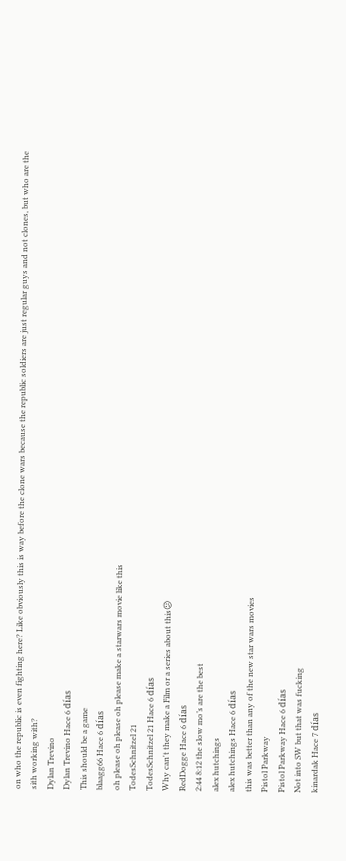on who the republic is even fighting here? Like obviously this is way before the clone wars because the republic soldiers are just regular guys and not clones, but who are the sith working with?
Dylan Trevino
Dylan Trevino Hace 6 días
This should be a game
blaagg66 Hace 6 días
oh please oh please oh please make a starwars movie like this
TodesSchnitzel 21
TodesSchnitzel 21 Hace 6 días
Why can't they make a Film or a series about this😕
RedDogge Hace 6 días
2:44 8:12 the slow mo’s are the best
alex hutchings
alex hutchings Hace 6 días
this was better than any of the new star wars movies
Pistol Parkway
Pistol Parkway Hace 6 días
Not into SW but that was fucking
kinardak Hace 7 días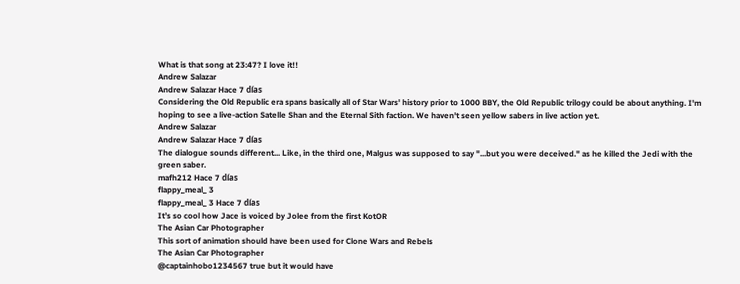What is that song at 23:47? I love it!!
Andrew Salazar
Andrew Salazar Hace 7 días
Considering the Old Republic era spans basically all of Star Wars' history prior to 1000 BBY, the Old Republic trilogy could be about anything. I'm hoping to see a live-action Satelle Shan and the Eternal Sith faction. We haven't seen yellow sabers in live action yet.
Andrew Salazar
Andrew Salazar Hace 7 días
The dialogue sounds different... Like, in the third one, Malgus was supposed to say "...but you were deceived." as he killed the Jedi with the green saber.
mafh212 Hace 7 días
flappy_meal_ 3
flappy_meal_ 3 Hace 7 días
It’s so cool how Jace is voiced by Jolee from the first KotOR
The Asian Car Photographer
This sort of animation should have been used for Clone Wars and Rebels
The Asian Car Photographer
@captainhobo1234567 true but it would have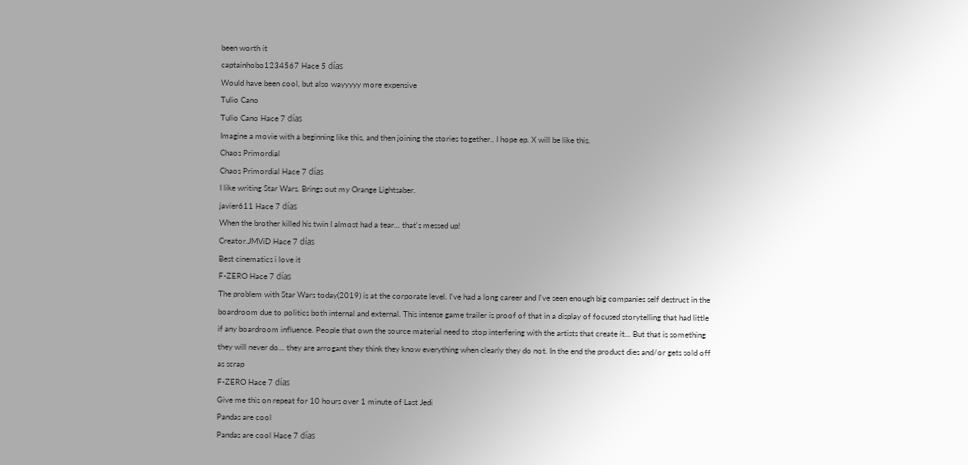been worth it
captainhobo1234567 Hace 5 días
Would have been cool, but also wayyyyy more expensive
Tulio Cano
Tulio Cano Hace 7 días
Imagine a movie with a beginning like this, and then joining the stories together.. I hope ep. X will be like this.
Chaos Primordial
Chaos Primordial Hace 7 días
I like writing Star Wars. Brings out my Orange Lightsaber.
javier611 Hace 7 días
When the brother killed his twin I almost had a tear... that's messed up!
Creator.JMViD Hace 7 días
Best cinematics i love it
F-ZERO Hace 7 días
The problem with Star Wars today(2019) is at the corporate level. I've had a long career and I've seen enough big companies self destruct in the boardroom due to politics both internal and external. This intense game trailer is proof of that in a display of focused storytelling that had little if any boardroom influence. People that own the source material need to stop interfering with the artists that create it... But that is something they will never do... they are arrogant they think they know everything when clearly they do not. In the end the product dies and/or gets sold off as scrap
F-ZERO Hace 7 días
Give me this on repeat for 10 hours over 1 minute of Last Jedi
Pandas are cool
Pandas are cool Hace 7 días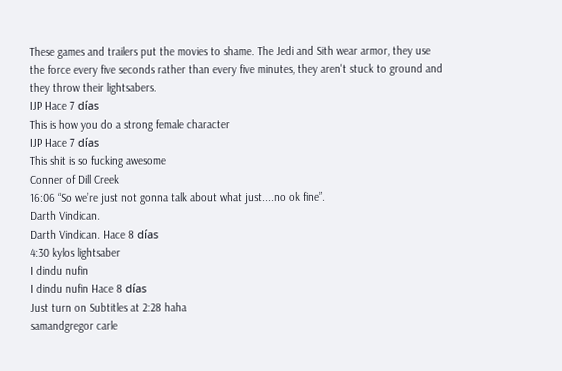These games and trailers put the movies to shame. The Jedi and Sith wear armor, they use the force every five seconds rather than every five minutes, they aren't stuck to ground and they throw their lightsabers.
IJP Hace 7 días
This is how you do a strong female character
IJP Hace 7 días
This shit is so fucking awesome
Conner of Dill Creek
16:06 “So we’re just not gonna talk about what just....no ok fine”.
Darth Vindican.
Darth Vindican. Hace 8 días
4:30 kylos lightsaber
I dindu nufin
I dindu nufin Hace 8 días
Just turn on Subtitles at 2:28 haha
samandgregor carle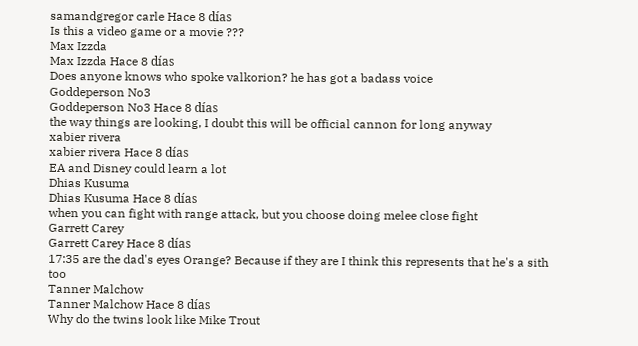samandgregor carle Hace 8 días
Is this a video game or a movie ???
Max Izzda
Max Izzda Hace 8 días
Does anyone knows who spoke valkorion? he has got a badass voice
Goddeperson No3
Goddeperson No3 Hace 8 días
the way things are looking, I doubt this will be official cannon for long anyway
xabier rivera
xabier rivera Hace 8 días
EA and Disney could learn a lot
Dhias Kusuma
Dhias Kusuma Hace 8 días
when you can fight with range attack, but you choose doing melee close fight
Garrett Carey
Garrett Carey Hace 8 días
17:35 are the dad's eyes Orange? Because if they are I think this represents that he's a sith too
Tanner Malchow
Tanner Malchow Hace 8 días
Why do the twins look like Mike Trout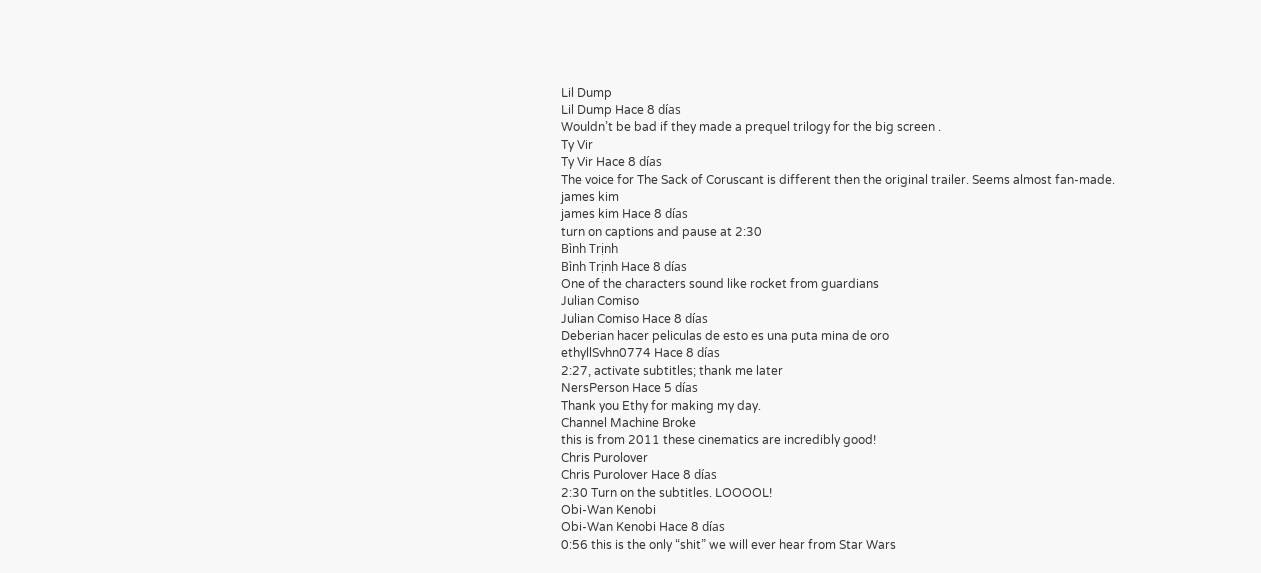Lil Dump
Lil Dump Hace 8 días
Wouldn’t be bad if they made a prequel trilogy for the big screen .
Ty Vir
Ty Vir Hace 8 días
The voice for The Sack of Coruscant is different then the original trailer. Seems almost fan-made.
james kim
james kim Hace 8 días
turn on captions and pause at 2:30
Bình Trịnh
Bình Trịnh Hace 8 días
One of the characters sound like rocket from guardians
Julian Comiso
Julian Comiso Hace 8 días
Deberian hacer peliculas de esto es una puta mina de oro
ethyllSvhn0774 Hace 8 días
2:27, activate subtitles; thank me later
NersPerson Hace 5 días
Thank you Ethy for making my day.
Channel Machine Broke
this is from 2011 these cinematics are incredibly good!
Chris Purolover
Chris Purolover Hace 8 días
2:30 Turn on the subtitles. LOOOOL!
Obi-Wan Kenobi
Obi-Wan Kenobi Hace 8 días
0:56 this is the only “shit” we will ever hear from Star Wars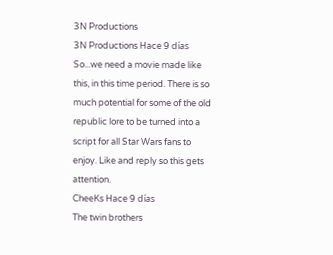3N Productions
3N Productions Hace 9 días
So...we need a movie made like this, in this time period. There is so much potential for some of the old republic lore to be turned into a script for all Star Wars fans to enjoy. Like and reply so this gets attention.
CheeKs Hace 9 días
The twin brothers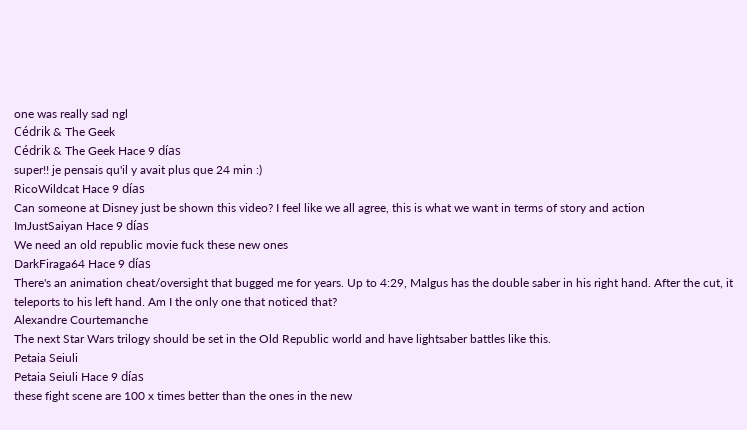one was really sad ngl
Cédrik & The Geek
Cédrik & The Geek Hace 9 días
super!! je pensais qu'il y avait plus que 24 min :)
RicoWildcat Hace 9 días
Can someone at Disney just be shown this video? I feel like we all agree, this is what we want in terms of story and action
ImJustSaiyan Hace 9 días
We need an old republic movie fuck these new ones
DarkFiraga64 Hace 9 días
There's an animation cheat/oversight that bugged me for years. Up to 4:29, Malgus has the double saber in his right hand. After the cut, it teleports to his left hand. Am I the only one that noticed that?
Alexandre Courtemanche
The next Star Wars trilogy should be set in the Old Republic world and have lightsaber battles like this.
Petaia Seiuli
Petaia Seiuli Hace 9 días
these fight scene are 100 x times better than the ones in the new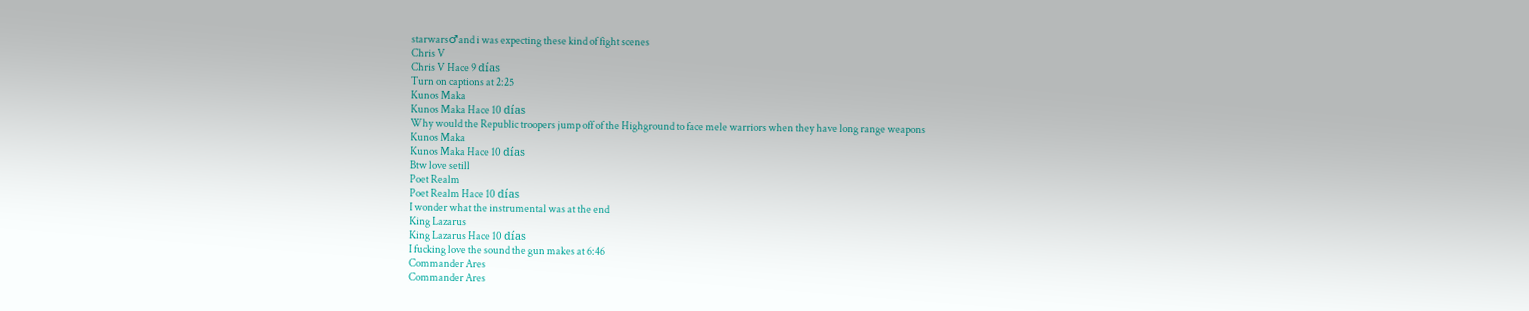starwars♂and i was expecting these kind of fight scenes
Chris V
Chris V Hace 9 días
Turn on captions at 2:25
Kunos Maka
Kunos Maka Hace 10 días
Why would the Republic troopers jump off of the Highground to face mele warriors when they have long range weapons
Kunos Maka
Kunos Maka Hace 10 días
Btw love setill
Poet Realm
Poet Realm Hace 10 días
I wonder what the instrumental was at the end
King Lazarus
King Lazarus Hace 10 días
I fucking love the sound the gun makes at 6:46
Commander Ares
Commander Ares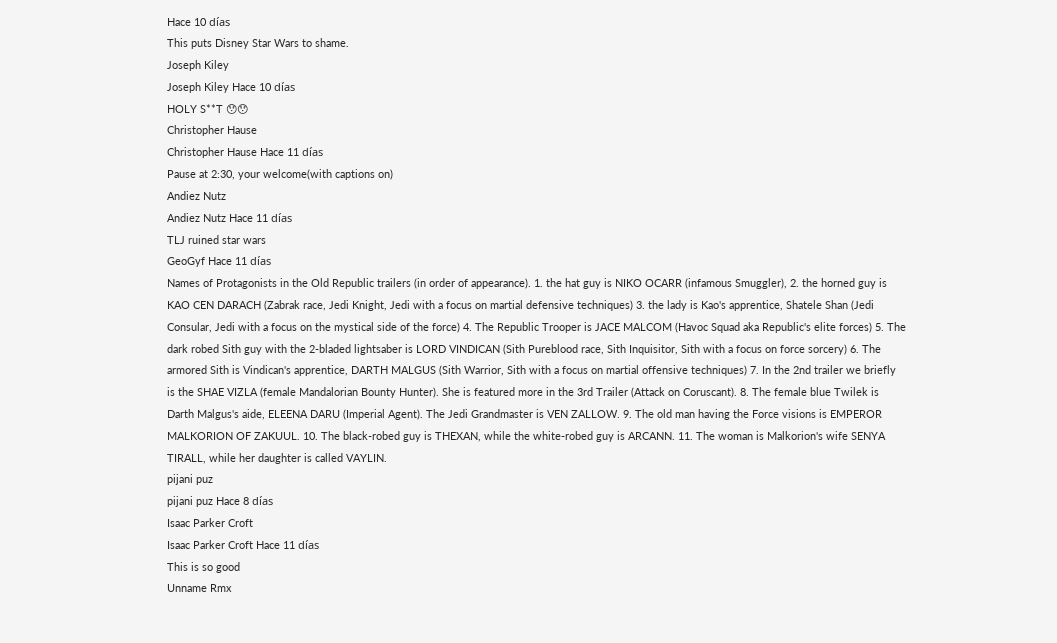Hace 10 días
This puts Disney Star Wars to shame.
Joseph Kiley
Joseph Kiley Hace 10 días
HOLY S**T 😯😯
Christopher Hause
Christopher Hause Hace 11 días
Pause at 2:30, your welcome(with captions on)
Andiez Nutz
Andiez Nutz Hace 11 días
TLJ ruined star wars
GeoGyf Hace 11 días
Names of Protagonists in the Old Republic trailers (in order of appearance). 1. the hat guy is NIKO OCARR (infamous Smuggler), 2. the horned guy is KAO CEN DARACH (Zabrak race, Jedi Knight, Jedi with a focus on martial defensive techniques) 3. the lady is Kao's apprentice, Shatele Shan (Jedi Consular, Jedi with a focus on the mystical side of the force) 4. The Republic Trooper is JACE MALCOM (Havoc Squad aka Republic's elite forces) 5. The dark robed Sith guy with the 2-bladed lightsaber is LORD VINDICAN (Sith Pureblood race, Sith Inquisitor, Sith with a focus on force sorcery) 6. The armored Sith is Vindican's apprentice, DARTH MALGUS (Sith Warrior, Sith with a focus on martial offensive techniques) 7. In the 2nd trailer we briefly is the SHAE VIZLA (female Mandalorian Bounty Hunter). She is featured more in the 3rd Trailer (Attack on Coruscant). 8. The female blue Twilek is Darth Malgus's aide, ELEENA DARU (Imperial Agent). The Jedi Grandmaster is VEN ZALLOW. 9. The old man having the Force visions is EMPEROR MALKORION OF ZAKUUL. 10. The black-robed guy is THEXAN, while the white-robed guy is ARCANN. 11. The woman is Malkorion's wife SENYA TIRALL, while her daughter is called VAYLIN.
pijani puz
pijani puz Hace 8 días
Isaac Parker Croft
Isaac Parker Croft Hace 11 días
This is so good
Unname Rmx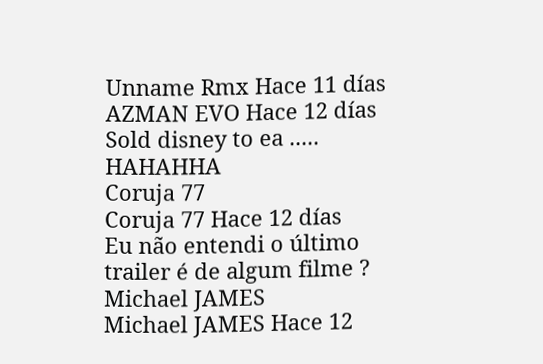Unname Rmx Hace 11 días
AZMAN EVO Hace 12 días
Sold disney to ea ..... HAHAHHA
Coruja 77
Coruja 77 Hace 12 días
Eu não entendi o último trailer é de algum filme ?
Michael JAMES
Michael JAMES Hace 12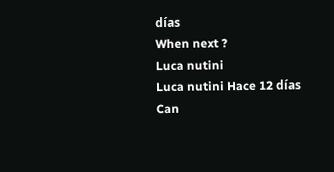días
When next ?
Luca nutini
Luca nutini Hace 12 días
Can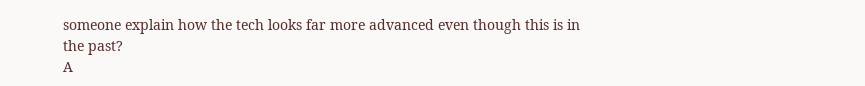someone explain how the tech looks far more advanced even though this is in the past?
A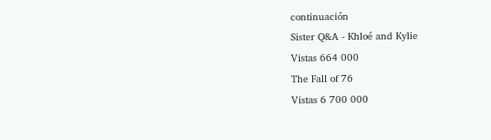continuación
Sister Q&A - Khloé and Kylie
Vistas 664 000
The Fall of 76
Vistas 6 700 000